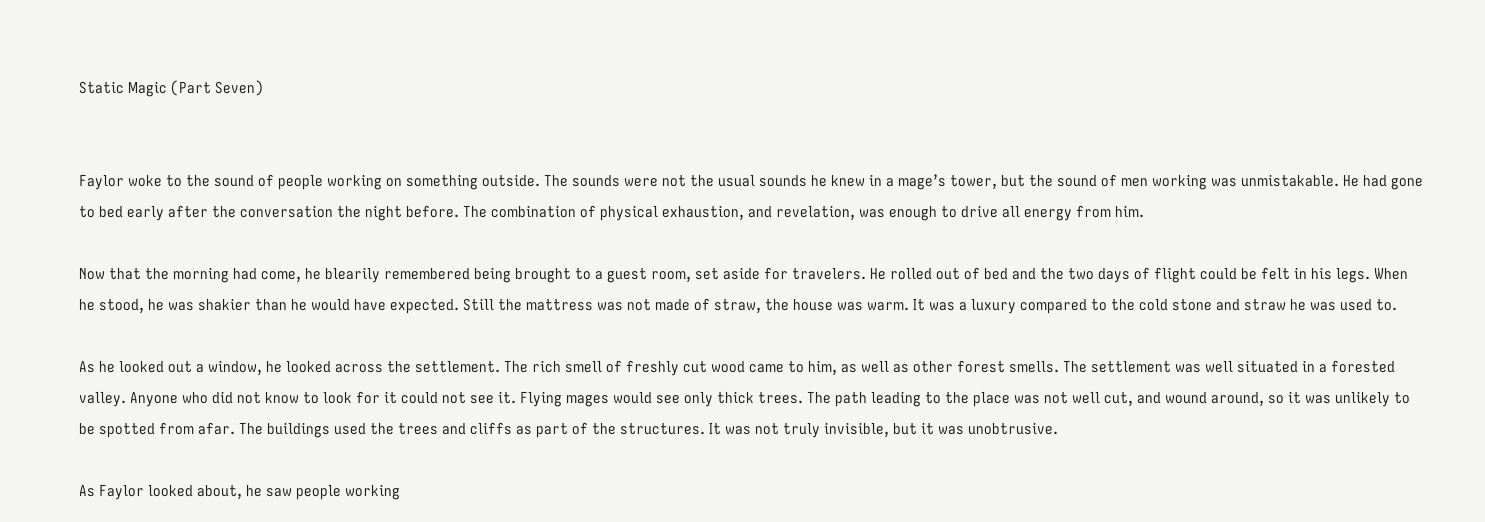Static Magic (Part Seven)


Faylor woke to the sound of people working on something outside. The sounds were not the usual sounds he knew in a mage’s tower, but the sound of men working was unmistakable. He had gone to bed early after the conversation the night before. The combination of physical exhaustion, and revelation, was enough to drive all energy from him.

Now that the morning had come, he blearily remembered being brought to a guest room, set aside for travelers. He rolled out of bed and the two days of flight could be felt in his legs. When he stood, he was shakier than he would have expected. Still the mattress was not made of straw, the house was warm. It was a luxury compared to the cold stone and straw he was used to.

As he looked out a window, he looked across the settlement. The rich smell of freshly cut wood came to him, as well as other forest smells. The settlement was well situated in a forested valley. Anyone who did not know to look for it could not see it. Flying mages would see only thick trees. The path leading to the place was not well cut, and wound around, so it was unlikely to be spotted from afar. The buildings used the trees and cliffs as part of the structures. It was not truly invisible, but it was unobtrusive.

As Faylor looked about, he saw people working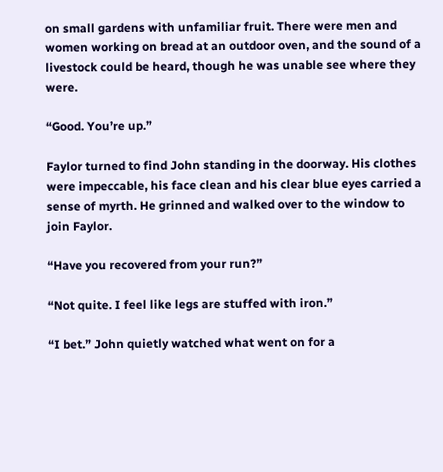on small gardens with unfamiliar fruit. There were men and women working on bread at an outdoor oven, and the sound of a livestock could be heard, though he was unable see where they were.

“Good. You’re up.”

Faylor turned to find John standing in the doorway. His clothes were impeccable, his face clean and his clear blue eyes carried a sense of myrth. He grinned and walked over to the window to join Faylor.

“Have you recovered from your run?”

“Not quite. I feel like legs are stuffed with iron.”

“I bet.” John quietly watched what went on for a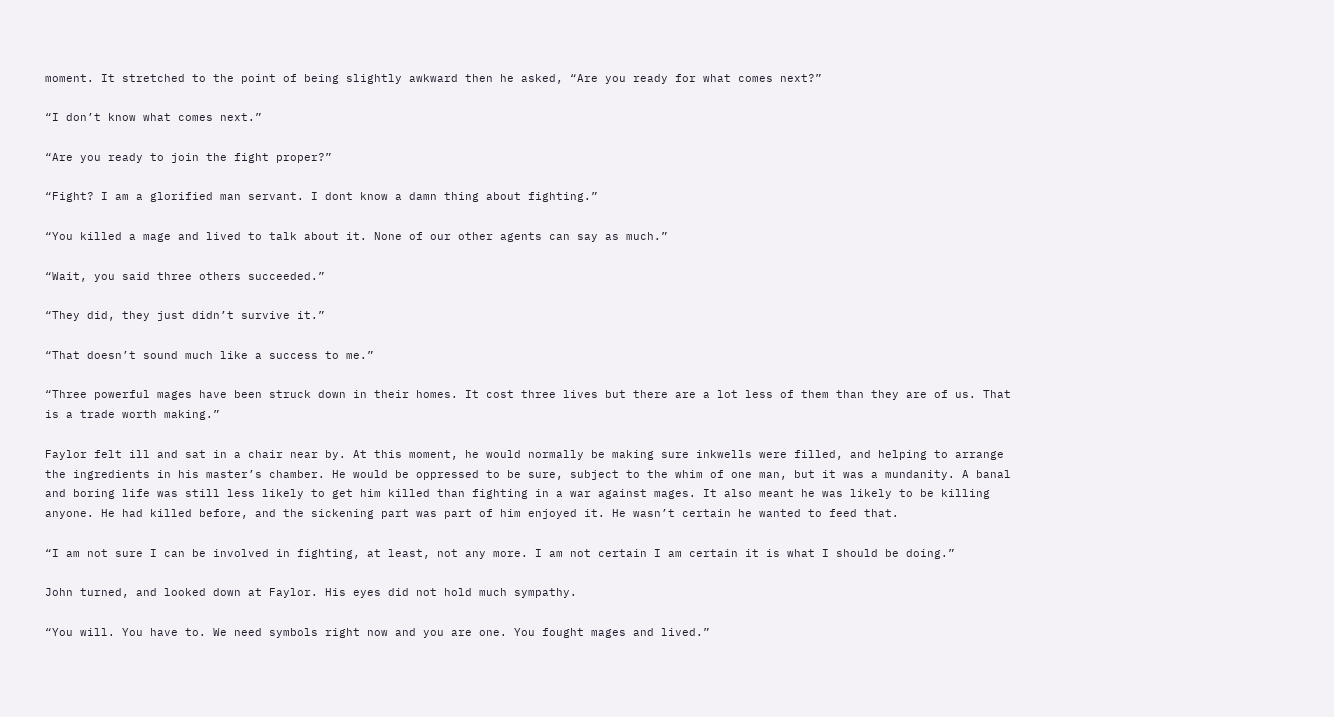moment. It stretched to the point of being slightly awkward then he asked, “Are you ready for what comes next?”

“I don’t know what comes next.”

“Are you ready to join the fight proper?”

“Fight? I am a glorified man servant. I dont know a damn thing about fighting.”

“You killed a mage and lived to talk about it. None of our other agents can say as much.”

“Wait, you said three others succeeded.”

“They did, they just didn’t survive it.”

“That doesn’t sound much like a success to me.”

“Three powerful mages have been struck down in their homes. It cost three lives but there are a lot less of them than they are of us. That is a trade worth making.”

Faylor felt ill and sat in a chair near by. At this moment, he would normally be making sure inkwells were filled, and helping to arrange the ingredients in his master’s chamber. He would be oppressed to be sure, subject to the whim of one man, but it was a mundanity. A banal and boring life was still less likely to get him killed than fighting in a war against mages. It also meant he was likely to be killing anyone. He had killed before, and the sickening part was part of him enjoyed it. He wasn’t certain he wanted to feed that.

“I am not sure I can be involved in fighting, at least, not any more. I am not certain I am certain it is what I should be doing.”

John turned, and looked down at Faylor. His eyes did not hold much sympathy.

“You will. You have to. We need symbols right now and you are one. You fought mages and lived.”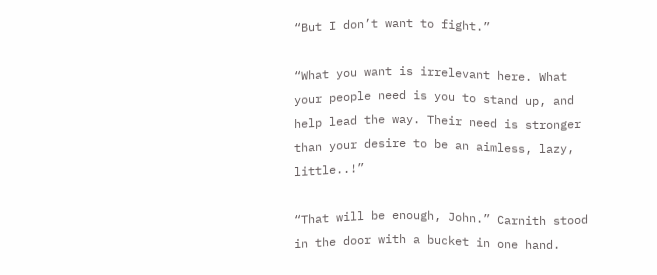“But I don’t want to fight.”

“What you want is irrelevant here. What your people need is you to stand up, and help lead the way. Their need is stronger than your desire to be an aimless, lazy, little..!”

“That will be enough, John.” Carnith stood in the door with a bucket in one hand.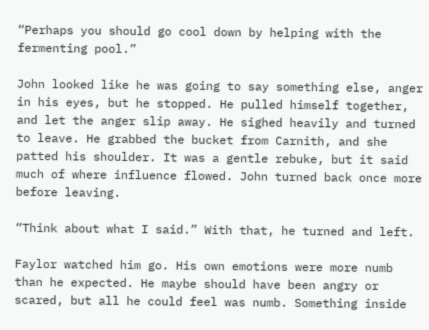“Perhaps you should go cool down by helping with the fermenting pool.”

John looked like he was going to say something else, anger in his eyes, but he stopped. He pulled himself together, and let the anger slip away. He sighed heavily and turned to leave. He grabbed the bucket from Carnith, and she patted his shoulder. It was a gentle rebuke, but it said much of where influence flowed. John turned back once more before leaving.

“Think about what I said.” With that, he turned and left.

Faylor watched him go. His own emotions were more numb than he expected. He maybe should have been angry or scared, but all he could feel was numb. Something inside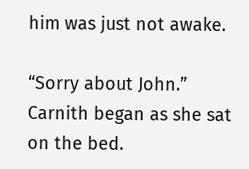him was just not awake.

“Sorry about John.” Carnith began as she sat on the bed.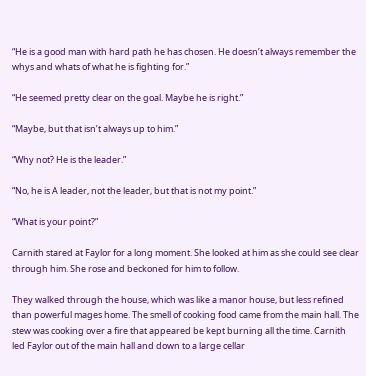“He is a good man with hard path he has chosen. He doesn’t always remember the whys and whats of what he is fighting for.”

“He seemed pretty clear on the goal. Maybe he is right.”

“Maybe, but that isn’t always up to him.”

“Why not? He is the leader.”

“No, he is A leader, not the leader, but that is not my point.”

“What is your point?”

Carnith stared at Faylor for a long moment. She looked at him as she could see clear through him. She rose and beckoned for him to follow.

They walked through the house, which was like a manor house, but less refined than powerful mages home. The smell of cooking food came from the main hall. The stew was cooking over a fire that appeared be kept burning all the time. Carnith led Faylor out of the main hall and down to a large cellar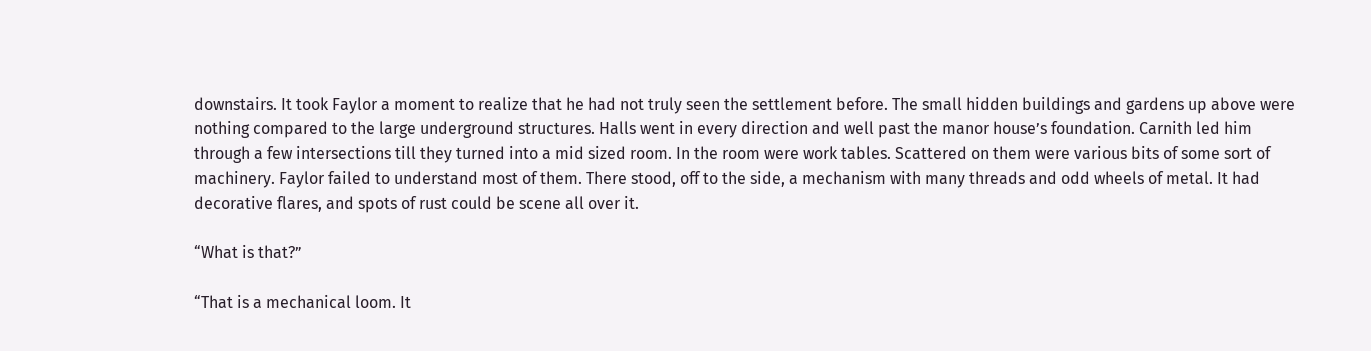downstairs. It took Faylor a moment to realize that he had not truly seen the settlement before. The small hidden buildings and gardens up above were nothing compared to the large underground structures. Halls went in every direction and well past the manor house’s foundation. Carnith led him through a few intersections till they turned into a mid sized room. In the room were work tables. Scattered on them were various bits of some sort of machinery. Faylor failed to understand most of them. There stood, off to the side, a mechanism with many threads and odd wheels of metal. It had decorative flares, and spots of rust could be scene all over it.

“What is that?”

“That is a mechanical loom. It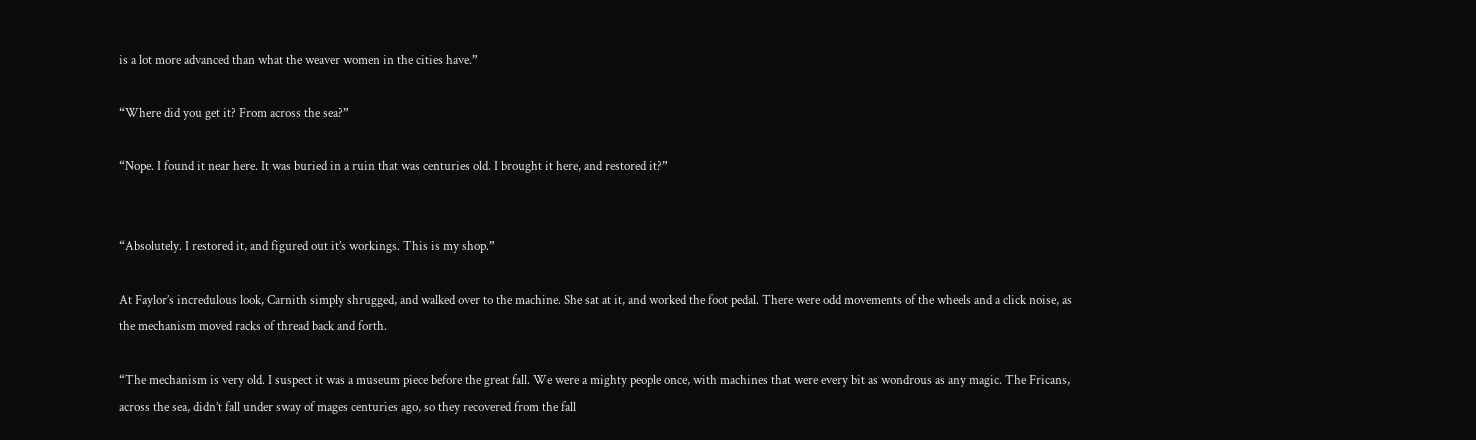is a lot more advanced than what the weaver women in the cities have.”

“Where did you get it? From across the sea?”

“Nope. I found it near here. It was buried in a ruin that was centuries old. I brought it here, and restored it?”


“Absolutely. I restored it, and figured out it’s workings. This is my shop.”

At Faylor’s incredulous look, Carnith simply shrugged, and walked over to the machine. She sat at it, and worked the foot pedal. There were odd movements of the wheels and a click noise, as the mechanism moved racks of thread back and forth.

“The mechanism is very old. I suspect it was a museum piece before the great fall. We were a mighty people once, with machines that were every bit as wondrous as any magic. The Fricans, across the sea, didn’t fall under sway of mages centuries ago, so they recovered from the fall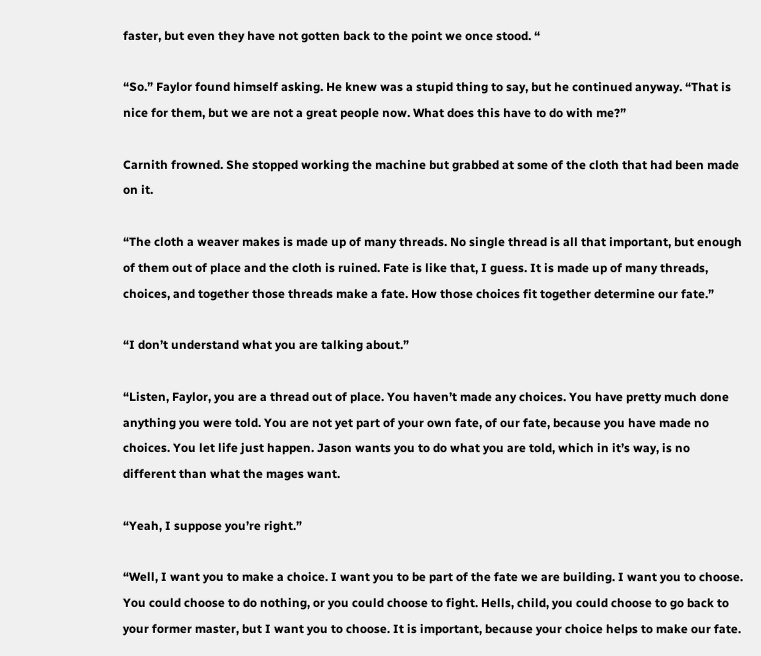faster, but even they have not gotten back to the point we once stood. “

“So.” Faylor found himself asking. He knew was a stupid thing to say, but he continued anyway. “That is nice for them, but we are not a great people now. What does this have to do with me?”

Carnith frowned. She stopped working the machine but grabbed at some of the cloth that had been made on it.

“The cloth a weaver makes is made up of many threads. No single thread is all that important, but enough of them out of place and the cloth is ruined. Fate is like that, I guess. It is made up of many threads, choices, and together those threads make a fate. How those choices fit together determine our fate.”

“I don’t understand what you are talking about.”

“Listen, Faylor, you are a thread out of place. You haven’t made any choices. You have pretty much done anything you were told. You are not yet part of your own fate, of our fate, because you have made no choices. You let life just happen. Jason wants you to do what you are told, which in it’s way, is no different than what the mages want.

“Yeah, I suppose you’re right.”

“Well, I want you to make a choice. I want you to be part of the fate we are building. I want you to choose. You could choose to do nothing, or you could choose to fight. Hells, child, you could choose to go back to your former master, but I want you to choose. It is important, because your choice helps to make our fate.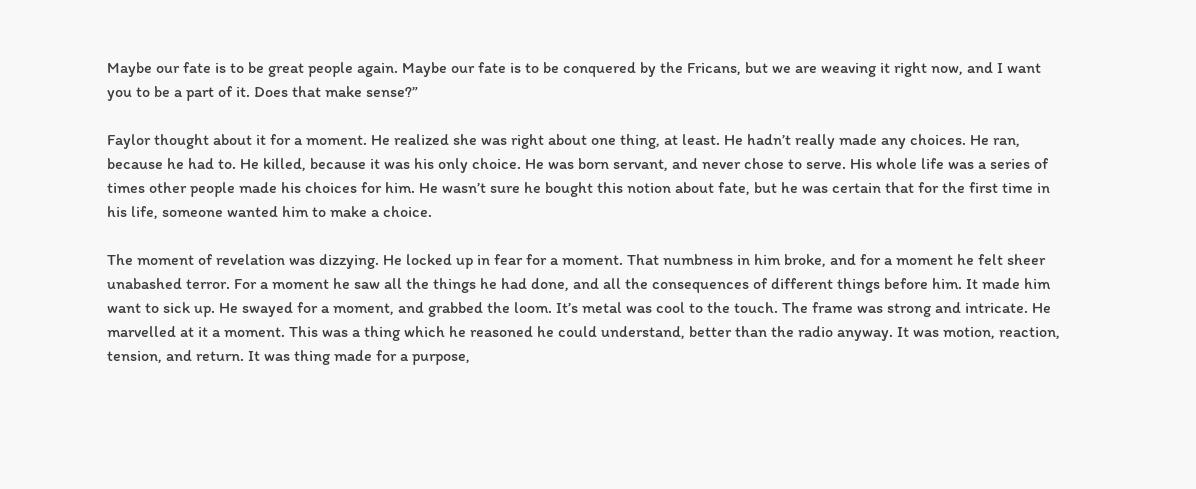Maybe our fate is to be great people again. Maybe our fate is to be conquered by the Fricans, but we are weaving it right now, and I want you to be a part of it. Does that make sense?”

Faylor thought about it for a moment. He realized she was right about one thing, at least. He hadn’t really made any choices. He ran, because he had to. He killed, because it was his only choice. He was born servant, and never chose to serve. His whole life was a series of times other people made his choices for him. He wasn’t sure he bought this notion about fate, but he was certain that for the first time in his life, someone wanted him to make a choice.

The moment of revelation was dizzying. He locked up in fear for a moment. That numbness in him broke, and for a moment he felt sheer unabashed terror. For a moment he saw all the things he had done, and all the consequences of different things before him. It made him want to sick up. He swayed for a moment, and grabbed the loom. It’s metal was cool to the touch. The frame was strong and intricate. He marvelled at it a moment. This was a thing which he reasoned he could understand, better than the radio anyway. It was motion, reaction, tension, and return. It was thing made for a purpose,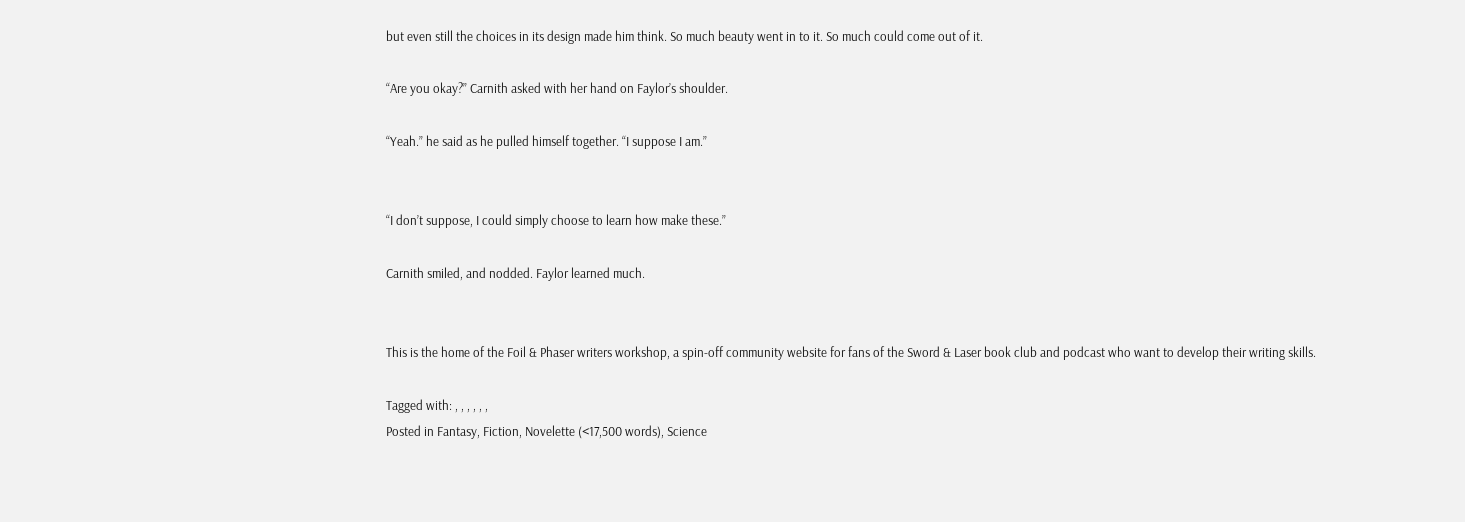but even still the choices in its design made him think. So much beauty went in to it. So much could come out of it.

“Are you okay?” Carnith asked with her hand on Faylor’s shoulder.

“Yeah.” he said as he pulled himself together. “I suppose I am.”


“I don’t suppose, I could simply choose to learn how make these.”

Carnith smiled, and nodded. Faylor learned much.


This is the home of the Foil & Phaser writers workshop, a spin-off community website for fans of the Sword & Laser book club and podcast who want to develop their writing skills.

Tagged with: , , , , , ,
Posted in Fantasy, Fiction, Novelette (<17,500 words), Science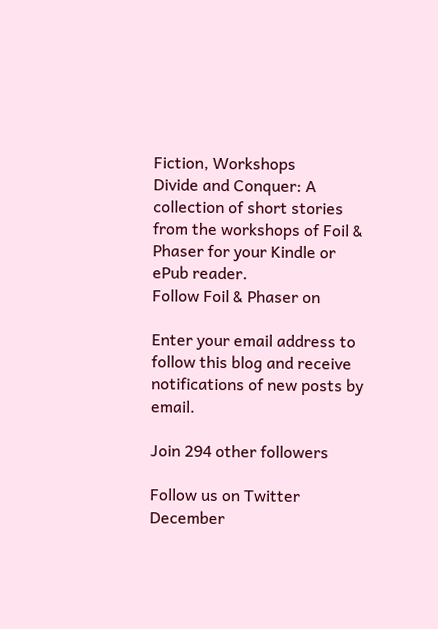Fiction, Workshops
Divide and Conquer: A collection of short stories from the workshops of Foil & Phaser for your Kindle or ePub reader.
Follow Foil & Phaser on

Enter your email address to follow this blog and receive notifications of new posts by email.

Join 294 other followers

Follow us on Twitter
December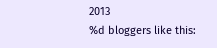2013
%d bloggers like this: